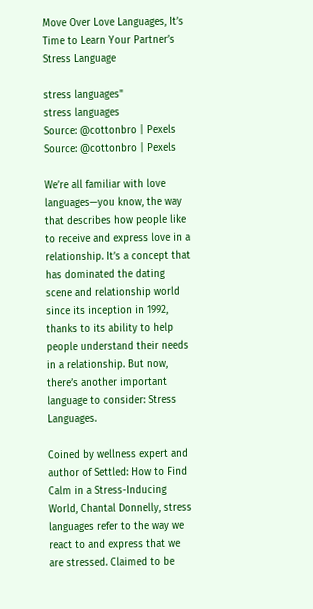Move Over Love Languages, It’s Time to Learn Your Partner’s Stress Language

stress languages"
stress languages
Source: @cottonbro | Pexels
Source: @cottonbro | Pexels

We’re all familiar with love languages—you know, the way that describes how people like to receive and express love in a relationship. It’s a concept that has dominated the dating scene and relationship world since its inception in 1992, thanks to its ability to help people understand their needs in a relationship. But now, there’s another important language to consider: Stress Languages.

Coined by wellness expert and author of Settled: How to Find Calm in a Stress-Inducing World, Chantal Donnelly, stress languages refer to the way we react to and express that we are stressed. Claimed to be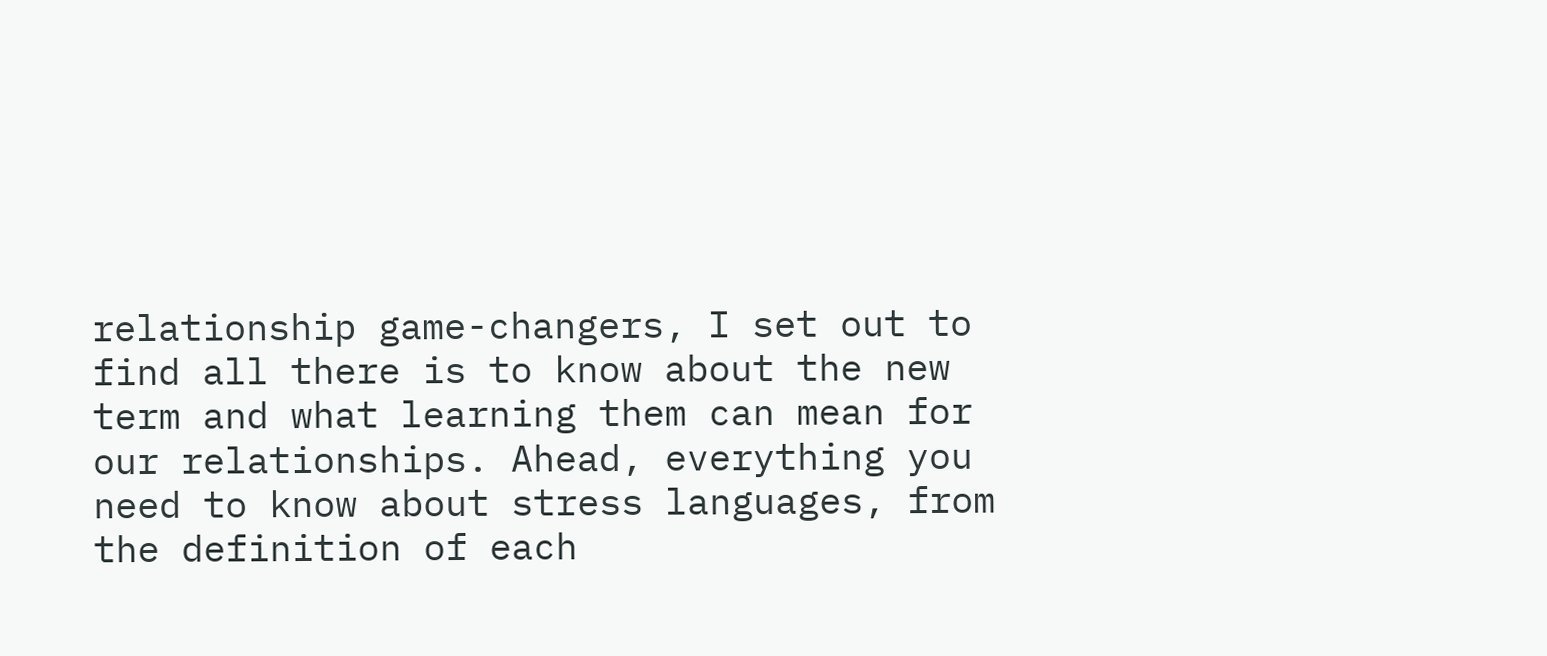relationship game-changers, I set out to find all there is to know about the new term and what learning them can mean for our relationships. Ahead, everything you need to know about stress languages, from the definition of each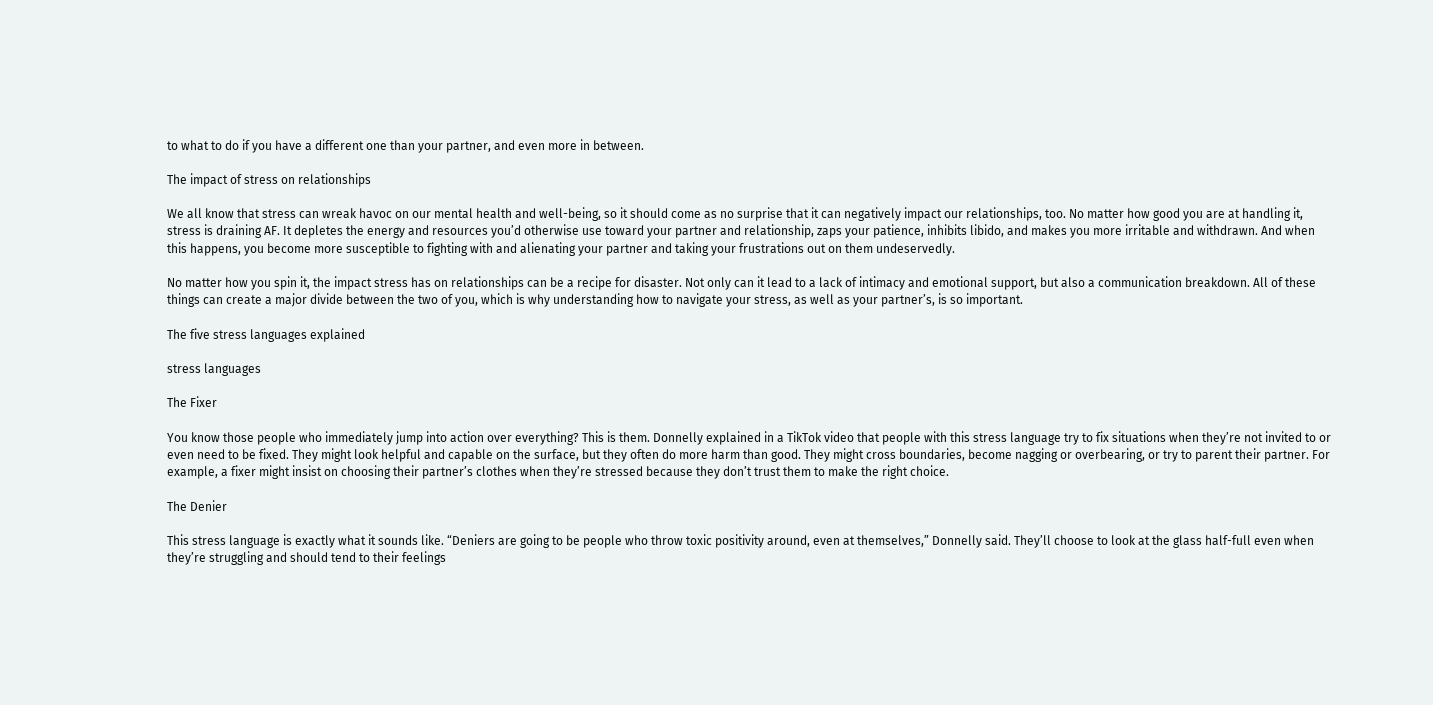to what to do if you have a different one than your partner, and even more in between.

The impact of stress on relationships

We all know that stress can wreak havoc on our mental health and well-being, so it should come as no surprise that it can negatively impact our relationships, too. No matter how good you are at handling it, stress is draining AF. It depletes the energy and resources you’d otherwise use toward your partner and relationship, zaps your patience, inhibits libido, and makes you more irritable and withdrawn. And when this happens, you become more susceptible to fighting with and alienating your partner and taking your frustrations out on them undeservedly.

No matter how you spin it, the impact stress has on relationships can be a recipe for disaster. Not only can it lead to a lack of intimacy and emotional support, but also a communication breakdown. All of these things can create a major divide between the two of you, which is why understanding how to navigate your stress, as well as your partner’s, is so important.

The five stress languages explained

stress languages

The Fixer

You know those people who immediately jump into action over everything? This is them. Donnelly explained in a TikTok video that people with this stress language try to fix situations when they’re not invited to or even need to be fixed. They might look helpful and capable on the surface, but they often do more harm than good. They might cross boundaries, become nagging or overbearing, or try to parent their partner. For example, a fixer might insist on choosing their partner’s clothes when they’re stressed because they don’t trust them to make the right choice.

The Denier

This stress language is exactly what it sounds like. “Deniers are going to be people who throw toxic positivity around, even at themselves,” Donnelly said. They’ll choose to look at the glass half-full even when they’re struggling and should tend to their feelings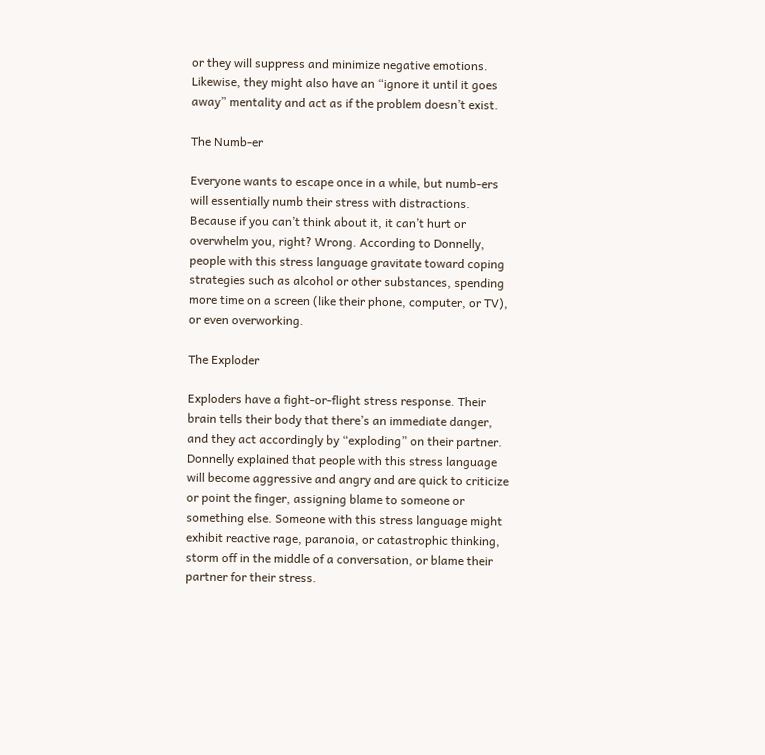or they will suppress and minimize negative emotions. Likewise, they might also have an “ignore it until it goes away” mentality and act as if the problem doesn’t exist.

The Numb-er

Everyone wants to escape once in a while, but numb-ers will essentially numb their stress with distractions. Because if you can’t think about it, it can’t hurt or overwhelm you, right? Wrong. According to Donnelly, people with this stress language gravitate toward coping strategies such as alcohol or other substances, spending more time on a screen (like their phone, computer, or TV), or even overworking.

The Exploder

Exploders have a fight-or-flight stress response. Their brain tells their body that there’s an immediate danger, and they act accordingly by “exploding” on their partner. Donnelly explained that people with this stress language will become aggressive and angry and are quick to criticize or point the finger, assigning blame to someone or something else. Someone with this stress language might exhibit reactive rage, paranoia, or catastrophic thinking, storm off in the middle of a conversation, or blame their partner for their stress.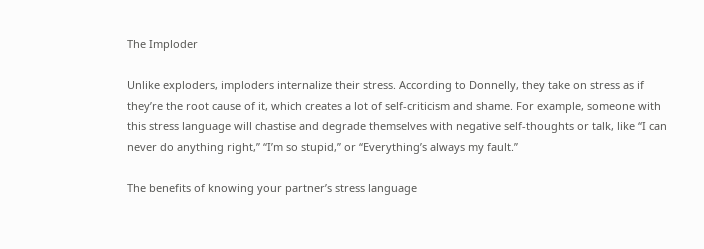The Imploder

Unlike exploders, imploders internalize their stress. According to Donnelly, they take on stress as if they’re the root cause of it, which creates a lot of self-criticism and shame. For example, someone with this stress language will chastise and degrade themselves with negative self-thoughts or talk, like “I can never do anything right,” “I’m so stupid,” or “Everything’s always my fault.”

The benefits of knowing your partner’s stress language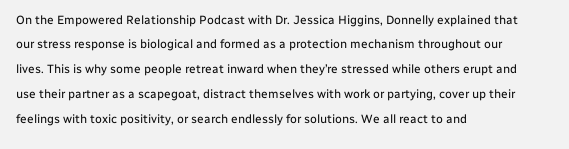On the Empowered Relationship Podcast with Dr. Jessica Higgins, Donnelly explained that our stress response is biological and formed as a protection mechanism throughout our lives. This is why some people retreat inward when they’re stressed while others erupt and use their partner as a scapegoat, distract themselves with work or partying, cover up their feelings with toxic positivity, or search endlessly for solutions. We all react to and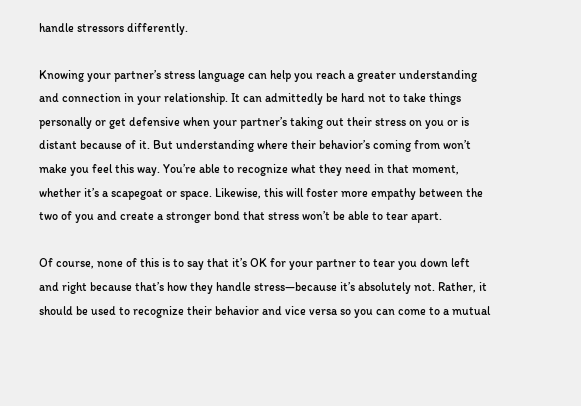handle stressors differently.

Knowing your partner’s stress language can help you reach a greater understanding and connection in your relationship. It can admittedly be hard not to take things personally or get defensive when your partner’s taking out their stress on you or is distant because of it. But understanding where their behavior’s coming from won’t make you feel this way. You’re able to recognize what they need in that moment, whether it’s a scapegoat or space. Likewise, this will foster more empathy between the two of you and create a stronger bond that stress won’t be able to tear apart.

Of course, none of this is to say that it’s OK for your partner to tear you down left and right because that’s how they handle stress—because it’s absolutely not. Rather, it should be used to recognize their behavior and vice versa so you can come to a mutual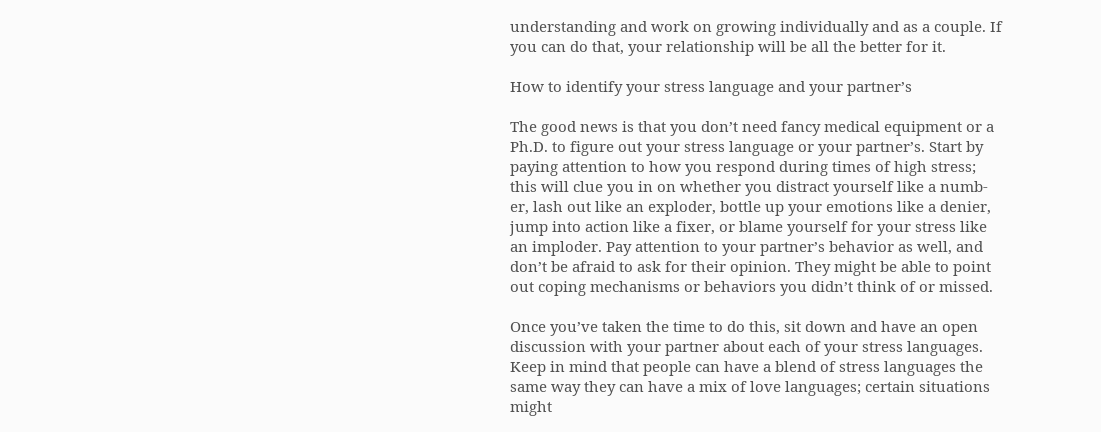understanding and work on growing individually and as a couple. If you can do that, your relationship will be all the better for it.

How to identify your stress language and your partner’s

The good news is that you don’t need fancy medical equipment or a Ph.D. to figure out your stress language or your partner’s. Start by paying attention to how you respond during times of high stress; this will clue you in on whether you distract yourself like a numb-er, lash out like an exploder, bottle up your emotions like a denier, jump into action like a fixer, or blame yourself for your stress like an imploder. Pay attention to your partner’s behavior as well, and don’t be afraid to ask for their opinion. They might be able to point out coping mechanisms or behaviors you didn’t think of or missed.

Once you’ve taken the time to do this, sit down and have an open discussion with your partner about each of your stress languages. Keep in mind that people can have a blend of stress languages the same way they can have a mix of love languages; certain situations might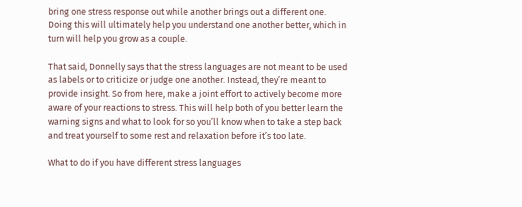bring one stress response out while another brings out a different one. Doing this will ultimately help you understand one another better, which in turn will help you grow as a couple.

That said, Donnelly says that the stress languages are not meant to be used as labels or to criticize or judge one another. Instead, they’re meant to provide insight. So from here, make a joint effort to actively become more aware of your reactions to stress. This will help both of you better learn the warning signs and what to look for so you’ll know when to take a step back and treat yourself to some rest and relaxation before it’s too late.

What to do if you have different stress languages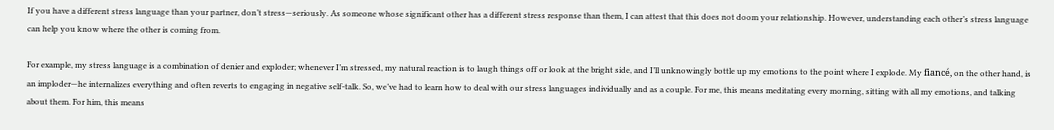If you have a different stress language than your partner, don’t stress—seriously. As someone whose significant other has a different stress response than them, I can attest that this does not doom your relationship. However, understanding each other’s stress language can help you know where the other is coming from.

For example, my stress language is a combination of denier and exploder; whenever I’m stressed, my natural reaction is to laugh things off or look at the bright side, and I’ll unknowingly bottle up my emotions to the point where I explode. My fiancé, on the other hand, is an imploder—he internalizes everything and often reverts to engaging in negative self-talk. So, we’ve had to learn how to deal with our stress languages individually and as a couple. For me, this means meditating every morning, sitting with all my emotions, and talking about them. For him, this means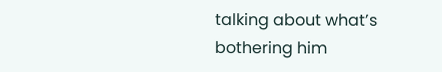talking about what’s bothering him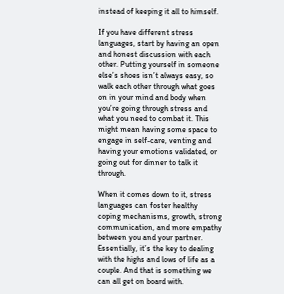instead of keeping it all to himself.

If you have different stress languages, start by having an open and honest discussion with each other. Putting yourself in someone else’s shoes isn’t always easy, so walk each other through what goes on in your mind and body when you’re going through stress and what you need to combat it. This might mean having some space to engage in self-care, venting and having your emotions validated, or going out for dinner to talk it through.

When it comes down to it, stress languages can foster healthy coping mechanisms, growth, strong communication, and more empathy between you and your partner. Essentially, it’s the key to dealing with the highs and lows of life as a couple. And that is something we can all get on board with.